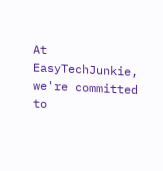At EasyTechJunkie, we're committed to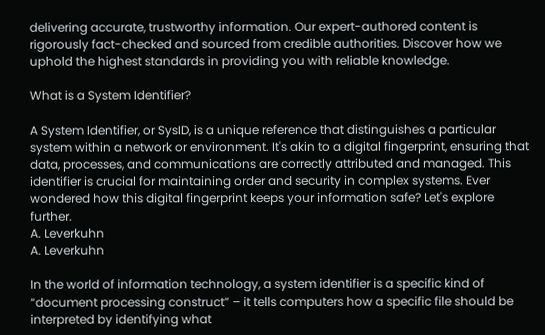delivering accurate, trustworthy information. Our expert-authored content is rigorously fact-checked and sourced from credible authorities. Discover how we uphold the highest standards in providing you with reliable knowledge.

What is a System Identifier?

A System Identifier, or SysID, is a unique reference that distinguishes a particular system within a network or environment. It's akin to a digital fingerprint, ensuring that data, processes, and communications are correctly attributed and managed. This identifier is crucial for maintaining order and security in complex systems. Ever wondered how this digital fingerprint keeps your information safe? Let's explore further.
A. Leverkuhn
A. Leverkuhn

In the world of information technology, a system identifier is a specific kind of “document processing construct” – it tells computers how a specific file should be interpreted by identifying what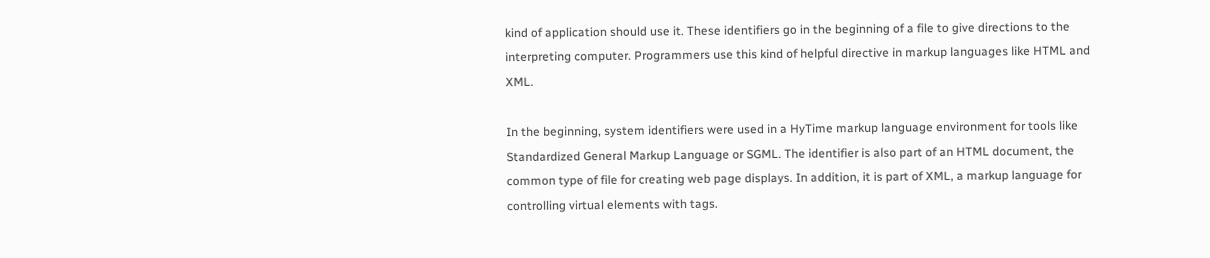kind of application should use it. These identifiers go in the beginning of a file to give directions to the interpreting computer. Programmers use this kind of helpful directive in markup languages like HTML and XML.

In the beginning, system identifiers were used in a HyTime markup language environment for tools like Standardized General Markup Language or SGML. The identifier is also part of an HTML document, the common type of file for creating web page displays. In addition, it is part of XML, a markup language for controlling virtual elements with tags.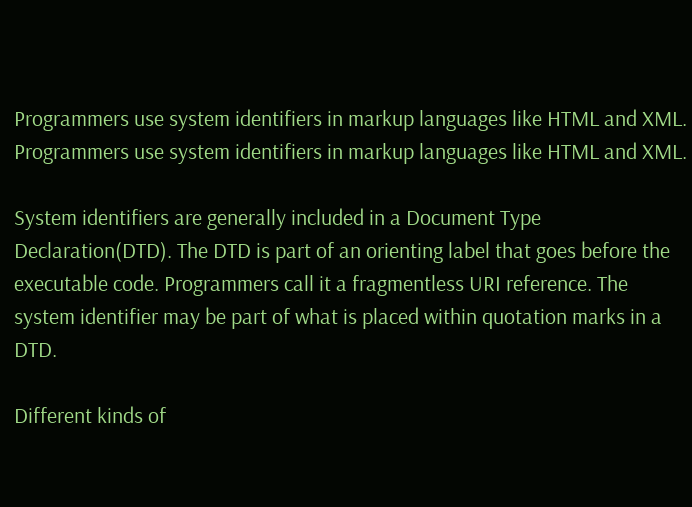Programmers use system identifiers in markup languages like HTML and XML.
Programmers use system identifiers in markup languages like HTML and XML.

System identifiers are generally included in a Document Type Declaration(DTD). The DTD is part of an orienting label that goes before the executable code. Programmers call it a fragmentless URI reference. The system identifier may be part of what is placed within quotation marks in a DTD.

Different kinds of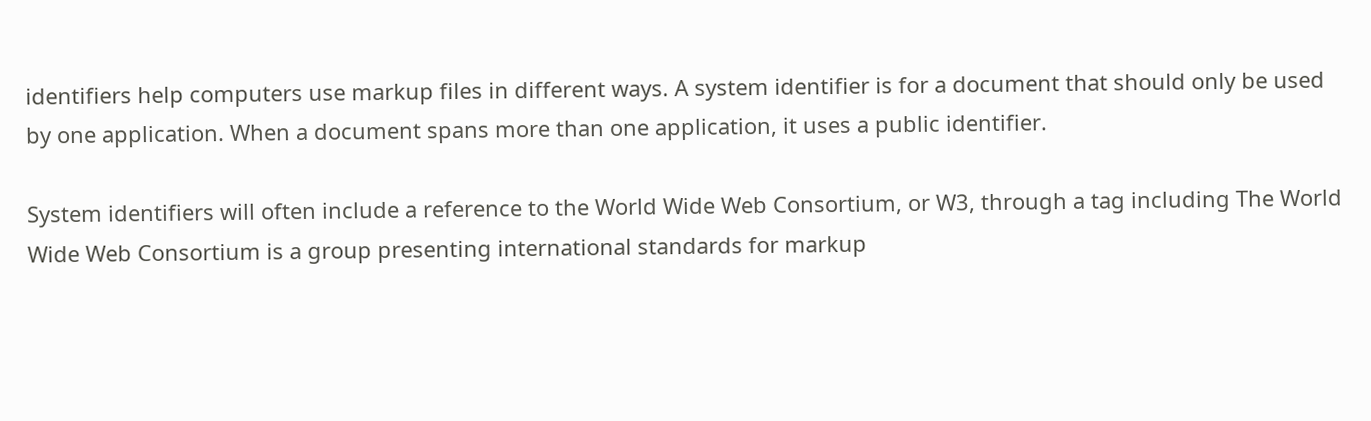identifiers help computers use markup files in different ways. A system identifier is for a document that should only be used by one application. When a document spans more than one application, it uses a public identifier.

System identifiers will often include a reference to the World Wide Web Consortium, or W3, through a tag including The World Wide Web Consortium is a group presenting international standards for markup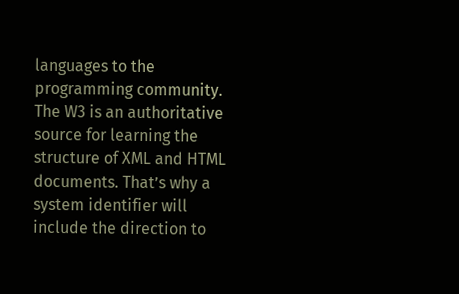languages to the programming community. The W3 is an authoritative source for learning the structure of XML and HTML documents. That’s why a system identifier will include the direction to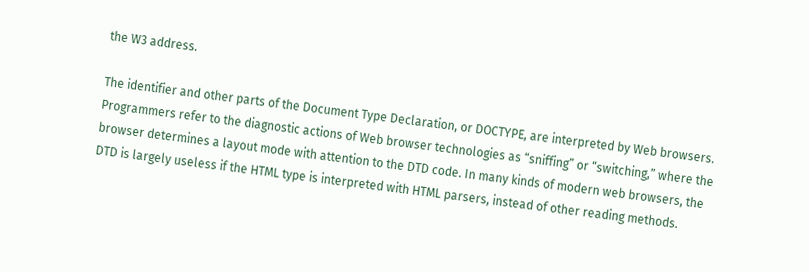the W3 address.

The identifier and other parts of the Document Type Declaration, or DOCTYPE, are interpreted by Web browsers. Programmers refer to the diagnostic actions of Web browser technologies as “sniffing” or “switching,” where the browser determines a layout mode with attention to the DTD code. In many kinds of modern web browsers, the DTD is largely useless if the HTML type is interpreted with HTML parsers, instead of other reading methods.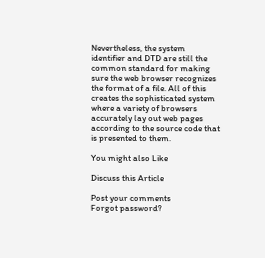Nevertheless, the system identifier and DTD are still the common standard for making sure the web browser recognizes the format of a file. All of this creates the sophisticated system where a variety of browsers accurately lay out web pages according to the source code that is presented to them.

You might also Like

Discuss this Article

Post your comments
Forgot password?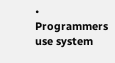• Programmers use system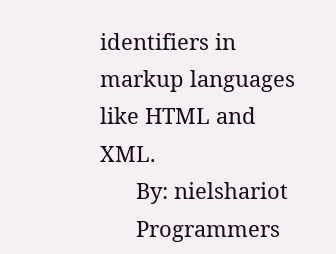identifiers in markup languages like HTML and XML.
      By: nielshariot
      Programmers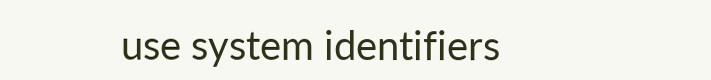use system identifiers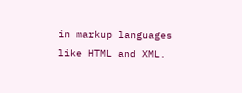in markup languages like HTML and XML.